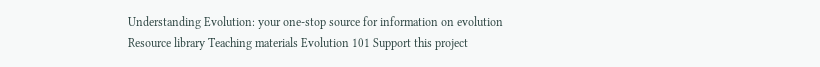Understanding Evolution: your one-stop source for information on evolution
Resource library Teaching materials Evolution 101 Support this project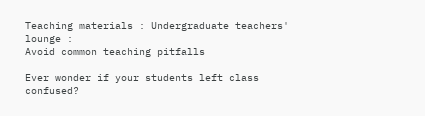Teaching materials : Undergraduate teachers' lounge :
Avoid common teaching pitfalls

Ever wonder if your students left class confused?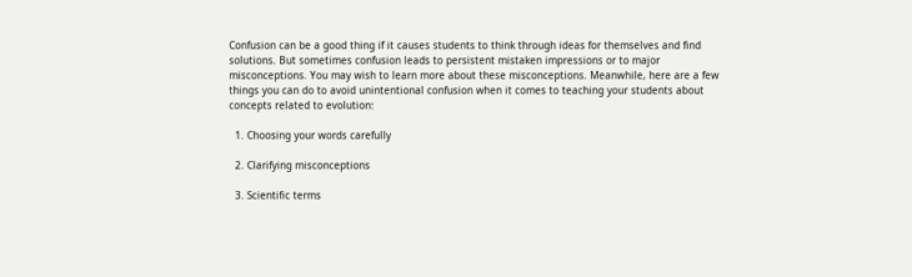Confusion can be a good thing if it causes students to think through ideas for themselves and find solutions. But sometimes confusion leads to persistent mistaken impressions or to major misconceptions. You may wish to learn more about these misconceptions. Meanwhile, here are a few things you can do to avoid unintentional confusion when it comes to teaching your students about concepts related to evolution:

  1. Choosing your words carefully

  2. Clarifying misconceptions

  3. Scientific terms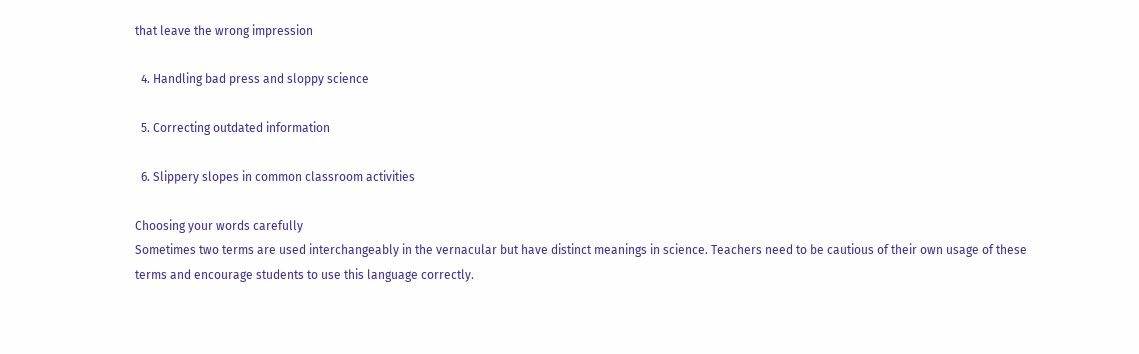that leave the wrong impression

  4. Handling bad press and sloppy science

  5. Correcting outdated information

  6. Slippery slopes in common classroom activities

Choosing your words carefully
Sometimes two terms are used interchangeably in the vernacular but have distinct meanings in science. Teachers need to be cautious of their own usage of these terms and encourage students to use this language correctly.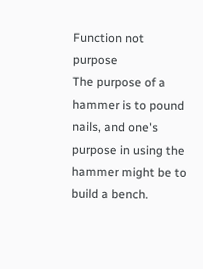Function not purpose
The purpose of a hammer is to pound nails, and one's purpose in using the hammer might be to build a bench.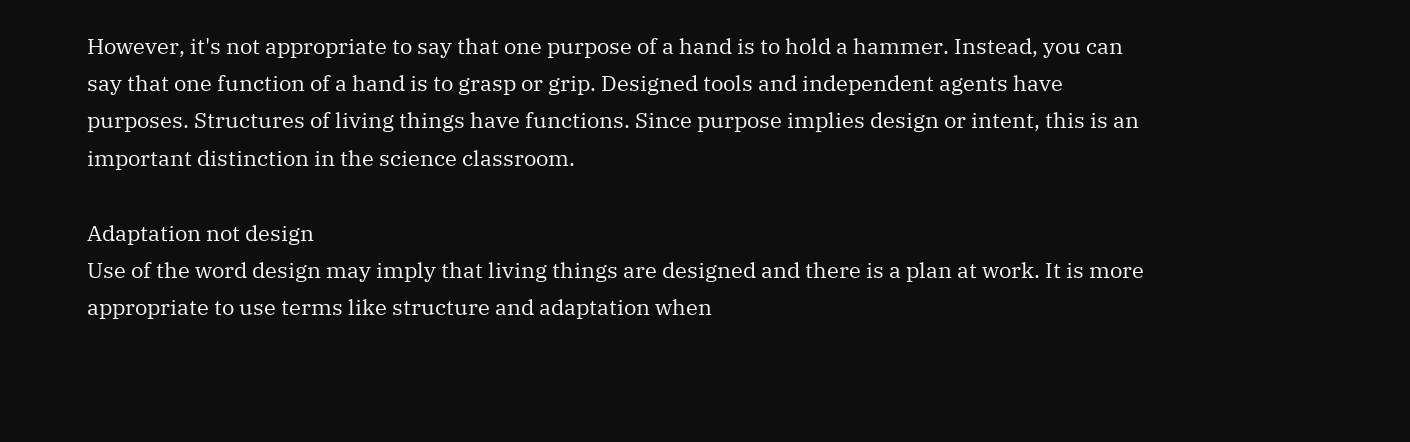However, it's not appropriate to say that one purpose of a hand is to hold a hammer. Instead, you can say that one function of a hand is to grasp or grip. Designed tools and independent agents have purposes. Structures of living things have functions. Since purpose implies design or intent, this is an important distinction in the science classroom.

Adaptation not design
Use of the word design may imply that living things are designed and there is a plan at work. It is more appropriate to use terms like structure and adaptation when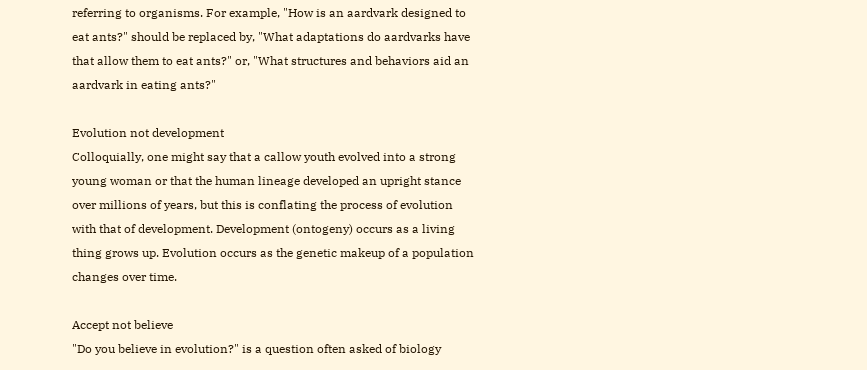referring to organisms. For example, "How is an aardvark designed to eat ants?" should be replaced by, "What adaptations do aardvarks have that allow them to eat ants?" or, "What structures and behaviors aid an aardvark in eating ants?"

Evolution not development
Colloquially, one might say that a callow youth evolved into a strong young woman or that the human lineage developed an upright stance over millions of years, but this is conflating the process of evolution with that of development. Development (ontogeny) occurs as a living thing grows up. Evolution occurs as the genetic makeup of a population changes over time.

Accept not believe
"Do you believe in evolution?" is a question often asked of biology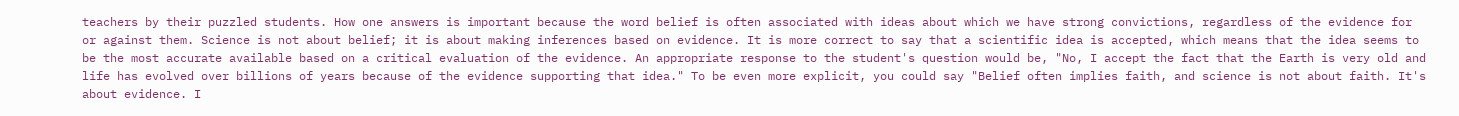teachers by their puzzled students. How one answers is important because the word belief is often associated with ideas about which we have strong convictions, regardless of the evidence for or against them. Science is not about belief; it is about making inferences based on evidence. It is more correct to say that a scientific idea is accepted, which means that the idea seems to be the most accurate available based on a critical evaluation of the evidence. An appropriate response to the student's question would be, "No, I accept the fact that the Earth is very old and life has evolved over billions of years because of the evidence supporting that idea." To be even more explicit, you could say "Belief often implies faith, and science is not about faith. It's about evidence. I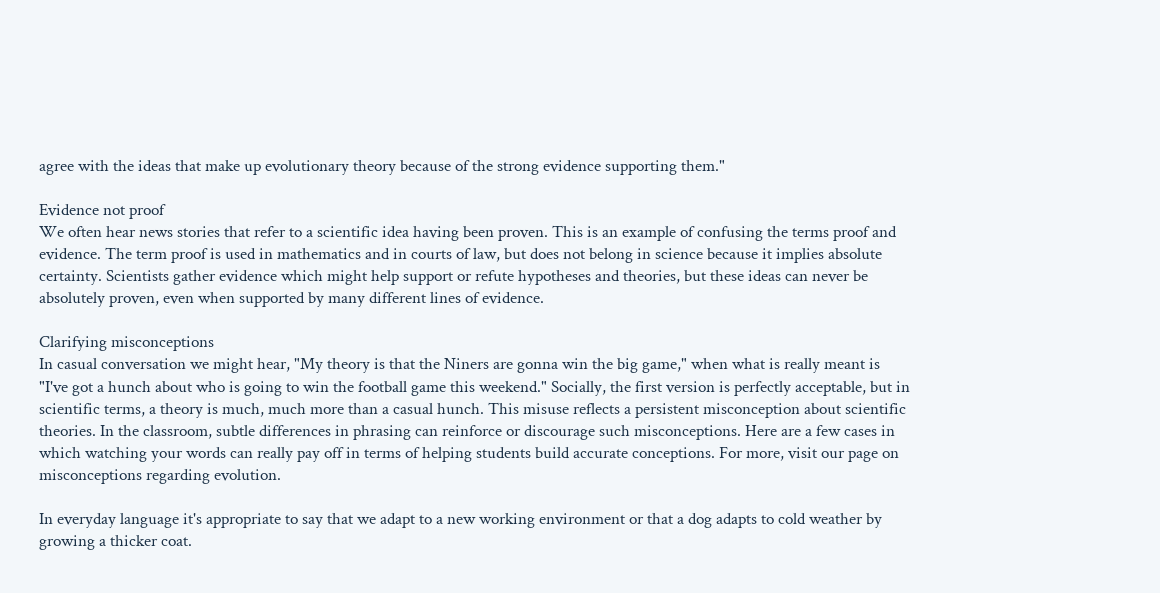agree with the ideas that make up evolutionary theory because of the strong evidence supporting them."

Evidence not proof
We often hear news stories that refer to a scientific idea having been proven. This is an example of confusing the terms proof and evidence. The term proof is used in mathematics and in courts of law, but does not belong in science because it implies absolute certainty. Scientists gather evidence which might help support or refute hypotheses and theories, but these ideas can never be absolutely proven, even when supported by many different lines of evidence.

Clarifying misconceptions
In casual conversation we might hear, "My theory is that the Niners are gonna win the big game," when what is really meant is "I've got a hunch about who is going to win the football game this weekend." Socially, the first version is perfectly acceptable, but in scientific terms, a theory is much, much more than a casual hunch. This misuse reflects a persistent misconception about scientific theories. In the classroom, subtle differences in phrasing can reinforce or discourage such misconceptions. Here are a few cases in which watching your words can really pay off in terms of helping students build accurate conceptions. For more, visit our page on misconceptions regarding evolution.

In everyday language it's appropriate to say that we adapt to a new working environment or that a dog adapts to cold weather by growing a thicker coat.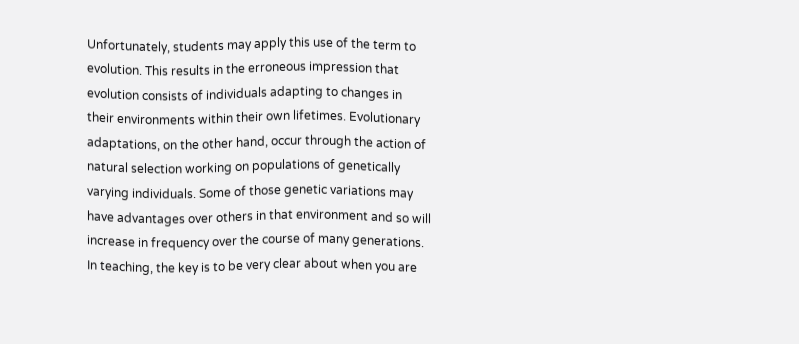Unfortunately, students may apply this use of the term to evolution. This results in the erroneous impression that evolution consists of individuals adapting to changes in their environments within their own lifetimes. Evolutionary adaptations, on the other hand, occur through the action of natural selection working on populations of genetically varying individuals. Some of those genetic variations may have advantages over others in that environment and so will increase in frequency over the course of many generations. In teaching, the key is to be very clear about when you are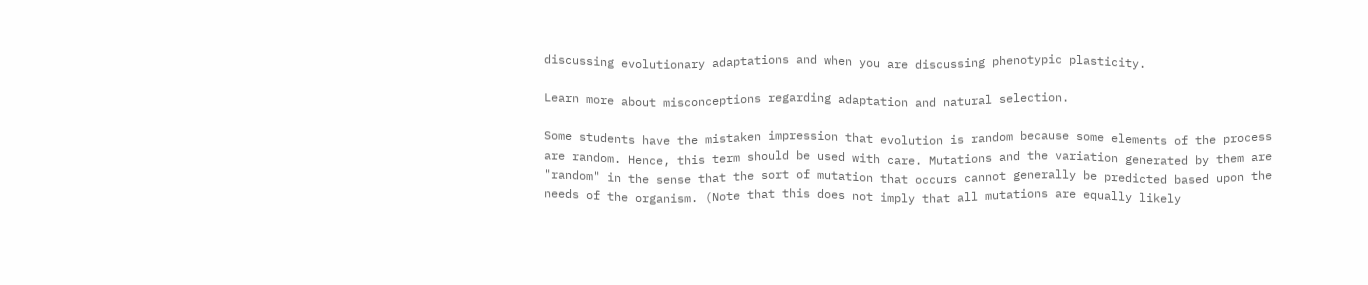discussing evolutionary adaptations and when you are discussing phenotypic plasticity.

Learn more about misconceptions regarding adaptation and natural selection.

Some students have the mistaken impression that evolution is random because some elements of the process are random. Hence, this term should be used with care. Mutations and the variation generated by them are "random" in the sense that the sort of mutation that occurs cannot generally be predicted based upon the needs of the organism. (Note that this does not imply that all mutations are equally likely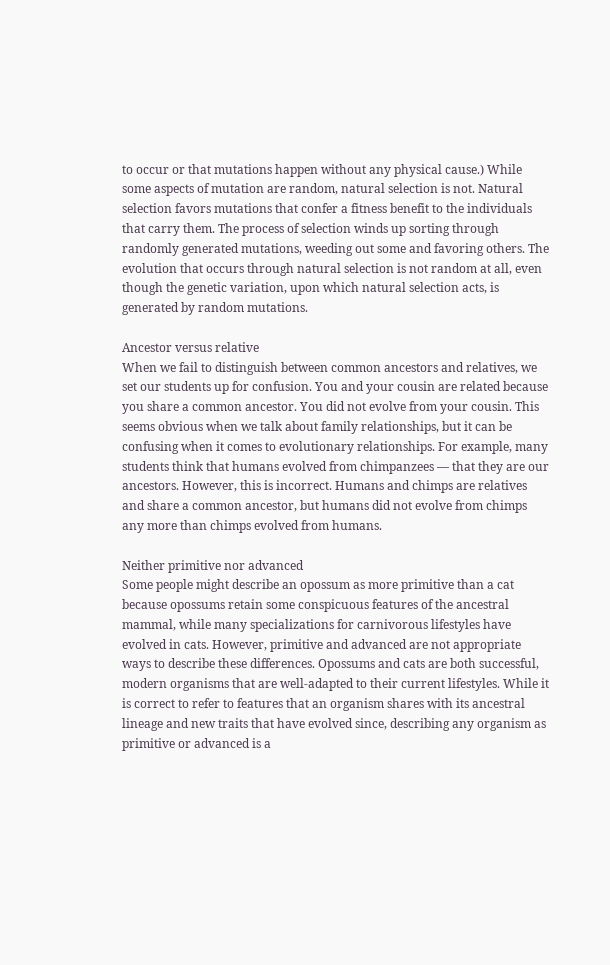to occur or that mutations happen without any physical cause.) While some aspects of mutation are random, natural selection is not. Natural selection favors mutations that confer a fitness benefit to the individuals that carry them. The process of selection winds up sorting through randomly generated mutations, weeding out some and favoring others. The evolution that occurs through natural selection is not random at all, even though the genetic variation, upon which natural selection acts, is generated by random mutations.

Ancestor versus relative
When we fail to distinguish between common ancestors and relatives, we set our students up for confusion. You and your cousin are related because you share a common ancestor. You did not evolve from your cousin. This seems obvious when we talk about family relationships, but it can be confusing when it comes to evolutionary relationships. For example, many students think that humans evolved from chimpanzees — that they are our ancestors. However, this is incorrect. Humans and chimps are relatives and share a common ancestor, but humans did not evolve from chimps any more than chimps evolved from humans.

Neither primitive nor advanced
Some people might describe an opossum as more primitive than a cat because opossums retain some conspicuous features of the ancestral mammal, while many specializations for carnivorous lifestyles have evolved in cats. However, primitive and advanced are not appropriate ways to describe these differences. Opossums and cats are both successful, modern organisms that are well-adapted to their current lifestyles. While it is correct to refer to features that an organism shares with its ancestral lineage and new traits that have evolved since, describing any organism as primitive or advanced is a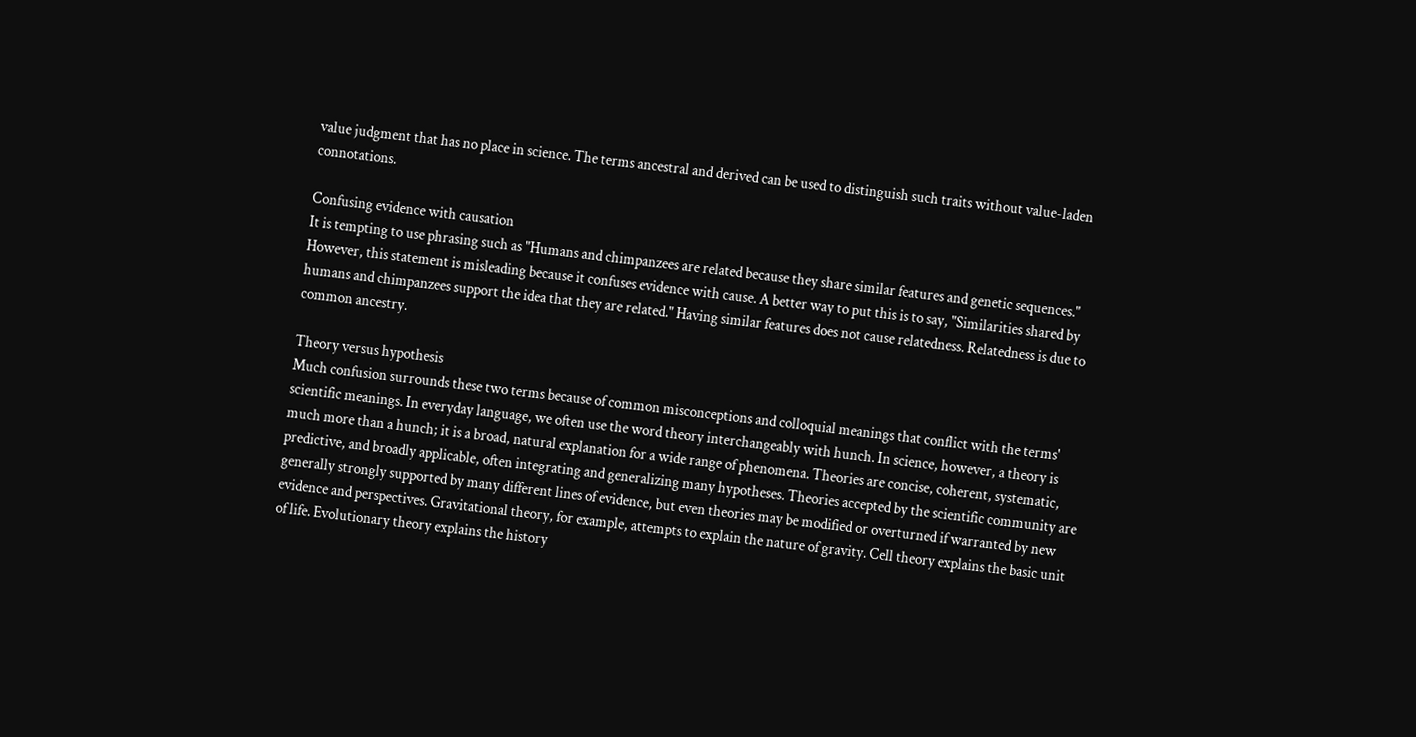value judgment that has no place in science. The terms ancestral and derived can be used to distinguish such traits without value-laden connotations.

Confusing evidence with causation
It is tempting to use phrasing such as "Humans and chimpanzees are related because they share similar features and genetic sequences." However, this statement is misleading because it confuses evidence with cause. A better way to put this is to say, "Similarities shared by humans and chimpanzees support the idea that they are related." Having similar features does not cause relatedness. Relatedness is due to common ancestry.

Theory versus hypothesis
Much confusion surrounds these two terms because of common misconceptions and colloquial meanings that conflict with the terms' scientific meanings. In everyday language, we often use the word theory interchangeably with hunch. In science, however, a theory is much more than a hunch; it is a broad, natural explanation for a wide range of phenomena. Theories are concise, coherent, systematic, predictive, and broadly applicable, often integrating and generalizing many hypotheses. Theories accepted by the scientific community are generally strongly supported by many different lines of evidence, but even theories may be modified or overturned if warranted by new evidence and perspectives. Gravitational theory, for example, attempts to explain the nature of gravity. Cell theory explains the basic unit of life. Evolutionary theory explains the history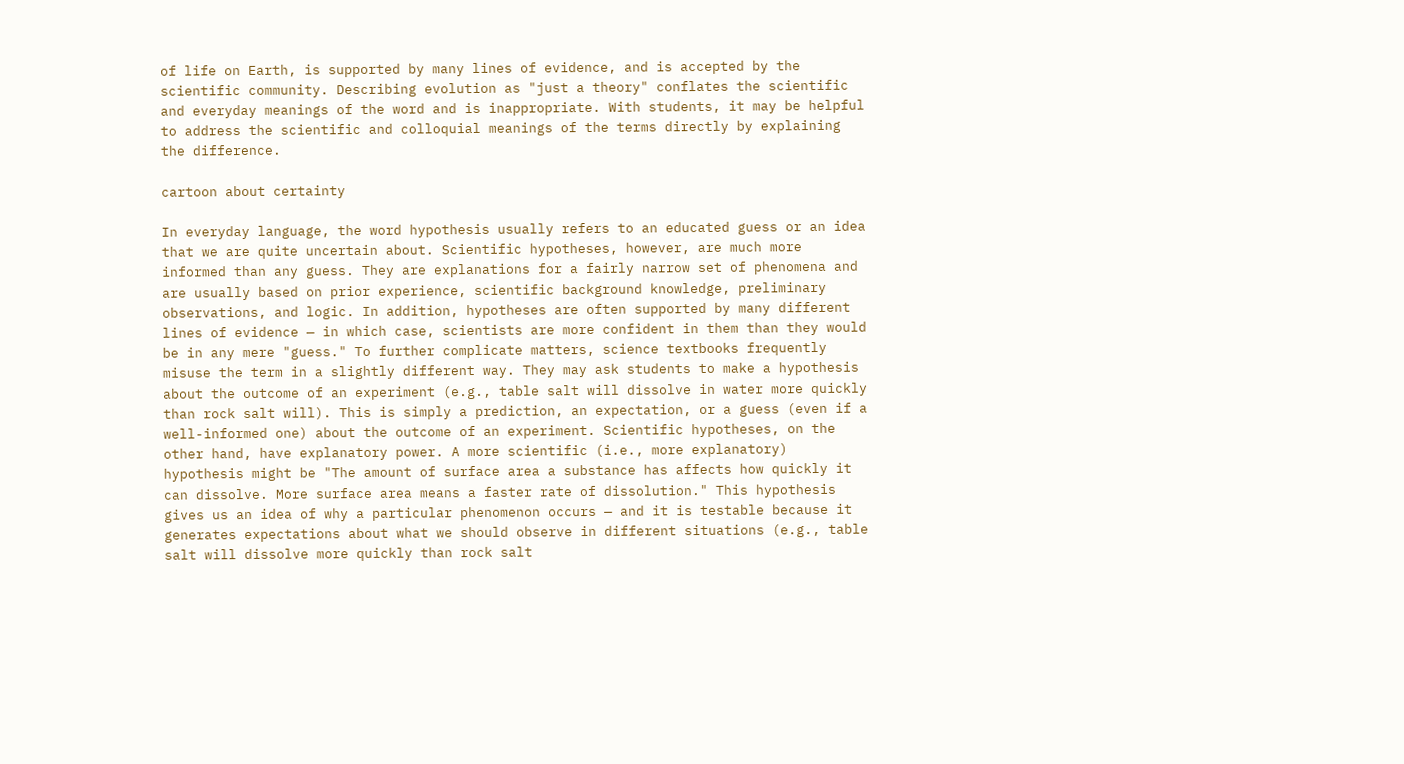of life on Earth, is supported by many lines of evidence, and is accepted by the scientific community. Describing evolution as "just a theory" conflates the scientific and everyday meanings of the word and is inappropriate. With students, it may be helpful to address the scientific and colloquial meanings of the terms directly by explaining the difference.

cartoon about certainty

In everyday language, the word hypothesis usually refers to an educated guess or an idea that we are quite uncertain about. Scientific hypotheses, however, are much more informed than any guess. They are explanations for a fairly narrow set of phenomena and are usually based on prior experience, scientific background knowledge, preliminary observations, and logic. In addition, hypotheses are often supported by many different lines of evidence — in which case, scientists are more confident in them than they would be in any mere "guess." To further complicate matters, science textbooks frequently misuse the term in a slightly different way. They may ask students to make a hypothesis about the outcome of an experiment (e.g., table salt will dissolve in water more quickly than rock salt will). This is simply a prediction, an expectation, or a guess (even if a well-informed one) about the outcome of an experiment. Scientific hypotheses, on the other hand, have explanatory power. A more scientific (i.e., more explanatory) hypothesis might be "The amount of surface area a substance has affects how quickly it can dissolve. More surface area means a faster rate of dissolution." This hypothesis gives us an idea of why a particular phenomenon occurs — and it is testable because it generates expectations about what we should observe in different situations (e.g., table salt will dissolve more quickly than rock salt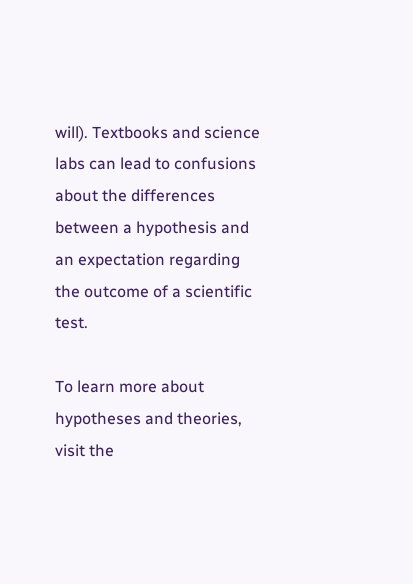will). Textbooks and science labs can lead to confusions about the differences between a hypothesis and an expectation regarding the outcome of a scientific test.

To learn more about hypotheses and theories, visit the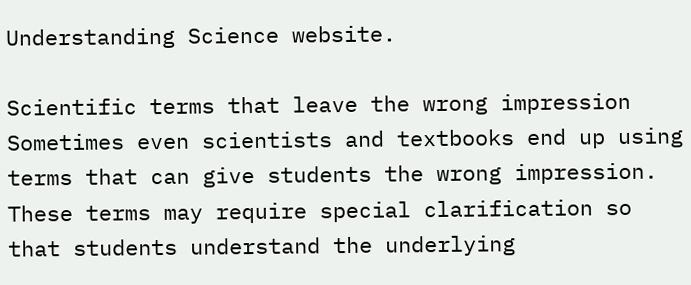Understanding Science website.

Scientific terms that leave the wrong impression
Sometimes even scientists and textbooks end up using terms that can give students the wrong impression. These terms may require special clarification so that students understand the underlying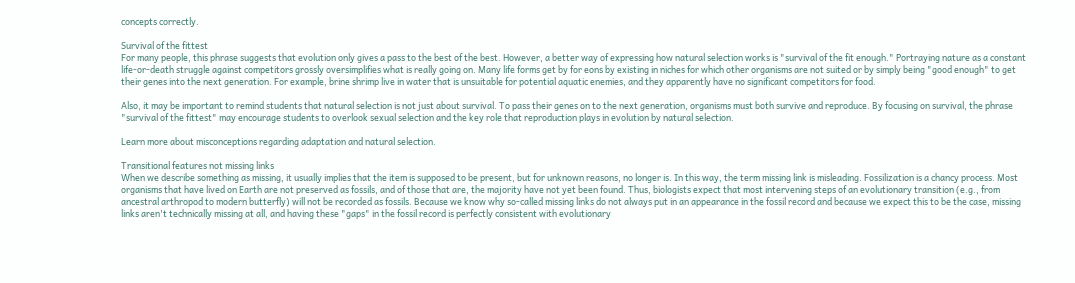concepts correctly.

Survival of the fittest
For many people, this phrase suggests that evolution only gives a pass to the best of the best. However, a better way of expressing how natural selection works is "survival of the fit enough." Portraying nature as a constant life-or-death struggle against competitors grossly oversimplifies what is really going on. Many life forms get by for eons by existing in niches for which other organisms are not suited or by simply being "good enough" to get their genes into the next generation. For example, brine shrimp live in water that is unsuitable for potential aquatic enemies, and they apparently have no significant competitors for food.

Also, it may be important to remind students that natural selection is not just about survival. To pass their genes on to the next generation, organisms must both survive and reproduce. By focusing on survival, the phrase "survival of the fittest" may encourage students to overlook sexual selection and the key role that reproduction plays in evolution by natural selection.

Learn more about misconceptions regarding adaptation and natural selection.

Transitional features not missing links
When we describe something as missing, it usually implies that the item is supposed to be present, but for unknown reasons, no longer is. In this way, the term missing link is misleading. Fossilization is a chancy process. Most organisms that have lived on Earth are not preserved as fossils, and of those that are, the majority have not yet been found. Thus, biologists expect that most intervening steps of an evolutionary transition (e.g., from ancestral arthropod to modern butterfly) will not be recorded as fossils. Because we know why so-called missing links do not always put in an appearance in the fossil record and because we expect this to be the case, missing links aren't technically missing at all, and having these "gaps" in the fossil record is perfectly consistent with evolutionary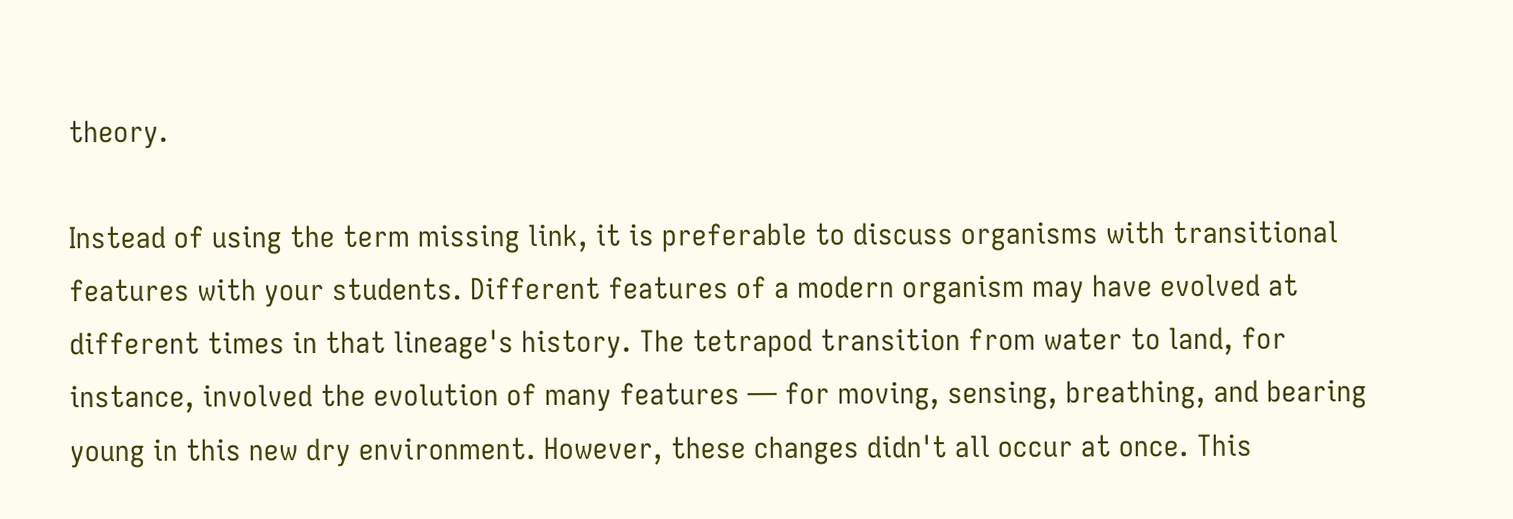theory.

Instead of using the term missing link, it is preferable to discuss organisms with transitional features with your students. Different features of a modern organism may have evolved at different times in that lineage's history. The tetrapod transition from water to land, for instance, involved the evolution of many features — for moving, sensing, breathing, and bearing young in this new dry environment. However, these changes didn't all occur at once. This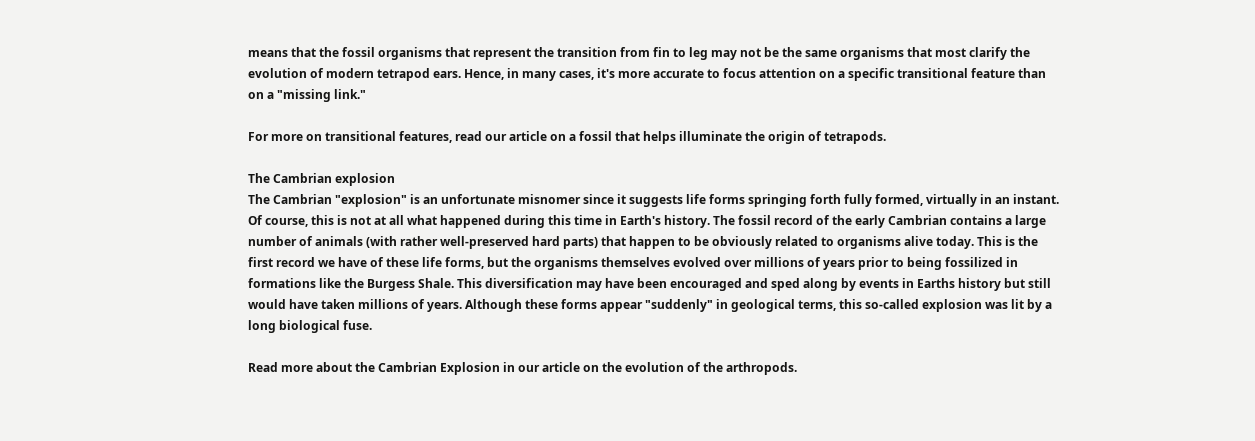means that the fossil organisms that represent the transition from fin to leg may not be the same organisms that most clarify the evolution of modern tetrapod ears. Hence, in many cases, it's more accurate to focus attention on a specific transitional feature than on a "missing link."

For more on transitional features, read our article on a fossil that helps illuminate the origin of tetrapods.

The Cambrian explosion
The Cambrian "explosion" is an unfortunate misnomer since it suggests life forms springing forth fully formed, virtually in an instant. Of course, this is not at all what happened during this time in Earth's history. The fossil record of the early Cambrian contains a large number of animals (with rather well-preserved hard parts) that happen to be obviously related to organisms alive today. This is the first record we have of these life forms, but the organisms themselves evolved over millions of years prior to being fossilized in formations like the Burgess Shale. This diversification may have been encouraged and sped along by events in Earths history but still would have taken millions of years. Although these forms appear "suddenly" in geological terms, this so-called explosion was lit by a long biological fuse.

Read more about the Cambrian Explosion in our article on the evolution of the arthropods.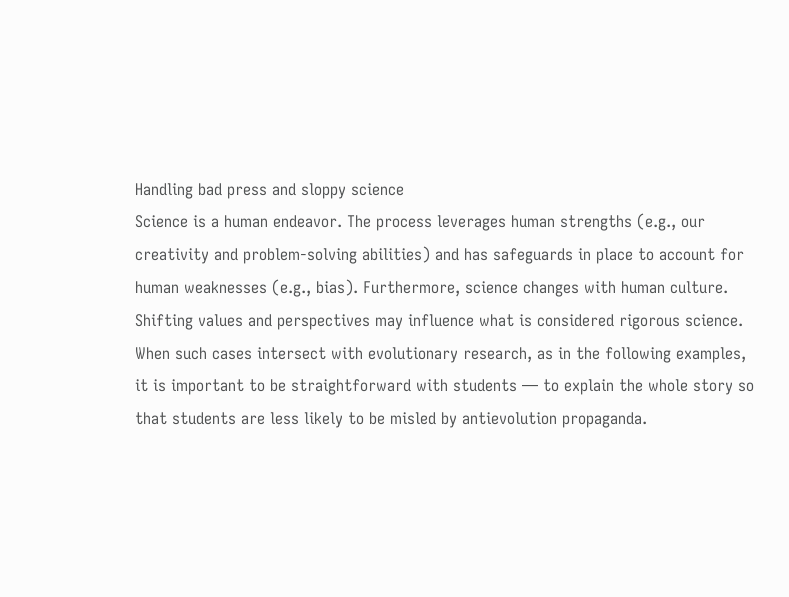Handling bad press and sloppy science
Science is a human endeavor. The process leverages human strengths (e.g., our creativity and problem-solving abilities) and has safeguards in place to account for human weaknesses (e.g., bias). Furthermore, science changes with human culture. Shifting values and perspectives may influence what is considered rigorous science. When such cases intersect with evolutionary research, as in the following examples, it is important to be straightforward with students — to explain the whole story so that students are less likely to be misled by antievolution propaganda.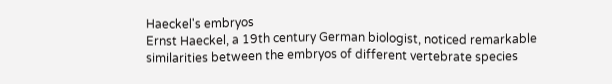Haeckel's embryos
Ernst Haeckel, a 19th century German biologist, noticed remarkable similarities between the embryos of different vertebrate species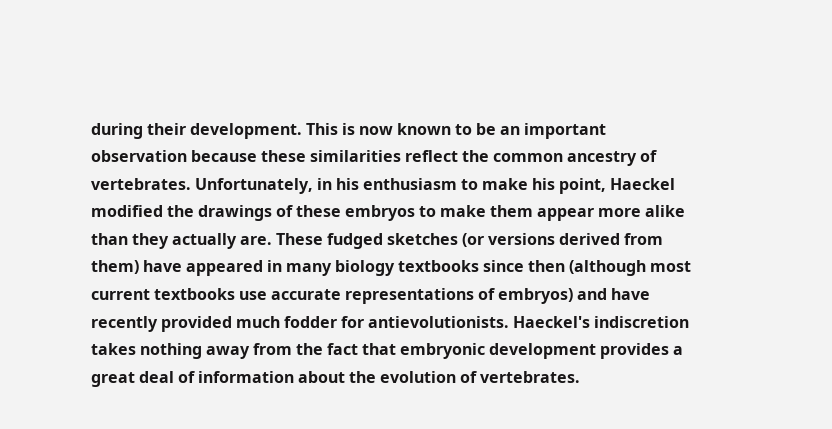during their development. This is now known to be an important observation because these similarities reflect the common ancestry of vertebrates. Unfortunately, in his enthusiasm to make his point, Haeckel modified the drawings of these embryos to make them appear more alike than they actually are. These fudged sketches (or versions derived from them) have appeared in many biology textbooks since then (although most current textbooks use accurate representations of embryos) and have recently provided much fodder for antievolutionists. Haeckel's indiscretion takes nothing away from the fact that embryonic development provides a great deal of information about the evolution of vertebrates.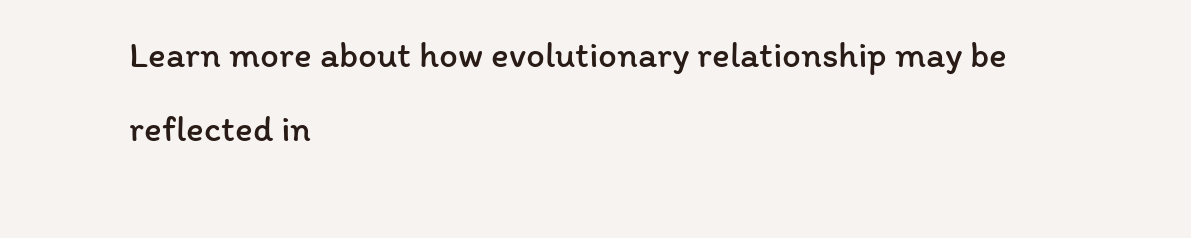Learn more about how evolutionary relationship may be reflected in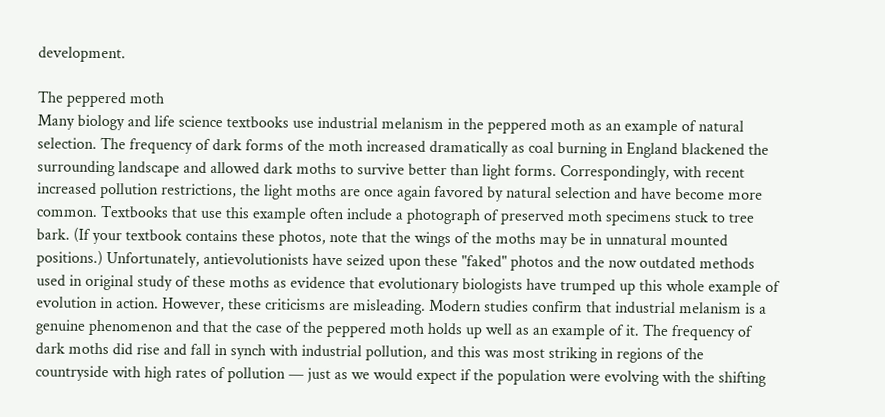development.

The peppered moth
Many biology and life science textbooks use industrial melanism in the peppered moth as an example of natural selection. The frequency of dark forms of the moth increased dramatically as coal burning in England blackened the surrounding landscape and allowed dark moths to survive better than light forms. Correspondingly, with recent increased pollution restrictions, the light moths are once again favored by natural selection and have become more common. Textbooks that use this example often include a photograph of preserved moth specimens stuck to tree bark. (If your textbook contains these photos, note that the wings of the moths may be in unnatural mounted positions.) Unfortunately, antievolutionists have seized upon these "faked" photos and the now outdated methods used in original study of these moths as evidence that evolutionary biologists have trumped up this whole example of evolution in action. However, these criticisms are misleading. Modern studies confirm that industrial melanism is a genuine phenomenon and that the case of the peppered moth holds up well as an example of it. The frequency of dark moths did rise and fall in synch with industrial pollution, and this was most striking in regions of the countryside with high rates of pollution — just as we would expect if the population were evolving with the shifting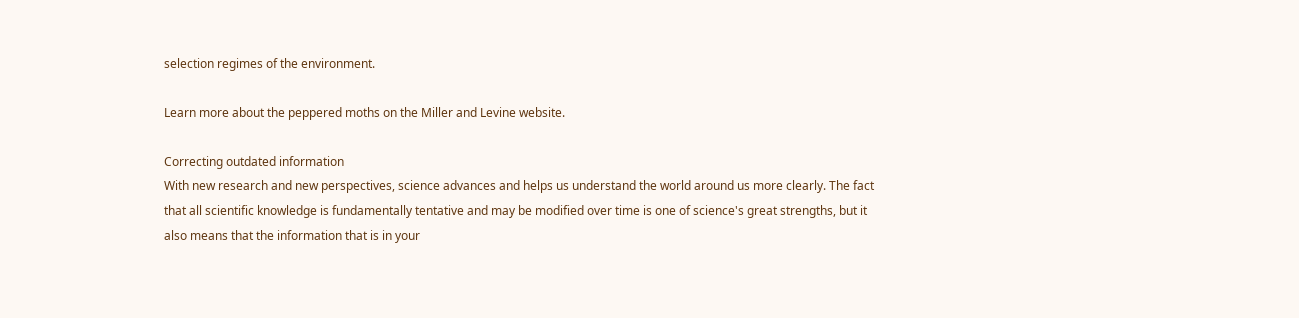selection regimes of the environment.

Learn more about the peppered moths on the Miller and Levine website.

Correcting outdated information
With new research and new perspectives, science advances and helps us understand the world around us more clearly. The fact that all scientific knowledge is fundamentally tentative and may be modified over time is one of science's great strengths, but it also means that the information that is in your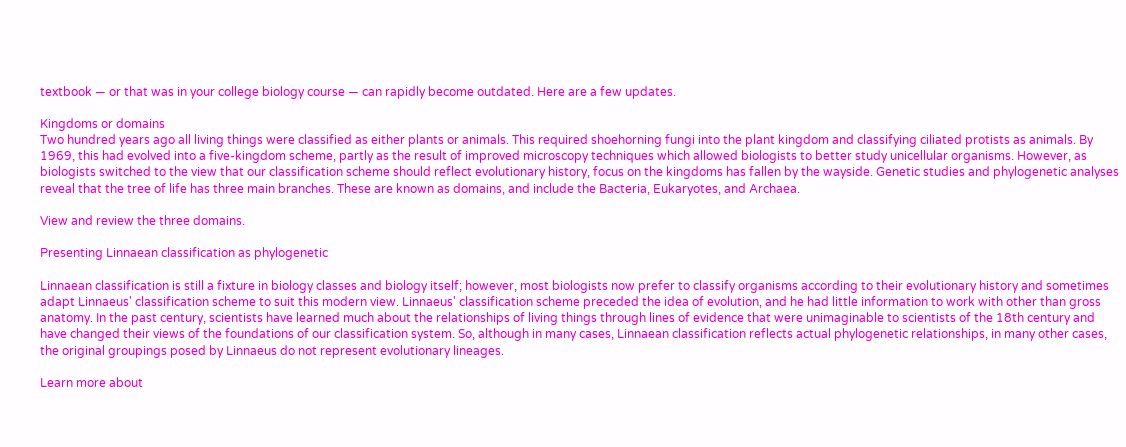textbook — or that was in your college biology course — can rapidly become outdated. Here are a few updates.

Kingdoms or domains
Two hundred years ago all living things were classified as either plants or animals. This required shoehorning fungi into the plant kingdom and classifying ciliated protists as animals. By 1969, this had evolved into a five-kingdom scheme, partly as the result of improved microscopy techniques which allowed biologists to better study unicellular organisms. However, as biologists switched to the view that our classification scheme should reflect evolutionary history, focus on the kingdoms has fallen by the wayside. Genetic studies and phylogenetic analyses reveal that the tree of life has three main branches. These are known as domains, and include the Bacteria, Eukaryotes, and Archaea.

View and review the three domains.

Presenting Linnaean classification as phylogenetic

Linnaean classification is still a fixture in biology classes and biology itself; however, most biologists now prefer to classify organisms according to their evolutionary history and sometimes adapt Linnaeus' classification scheme to suit this modern view. Linnaeus' classification scheme preceded the idea of evolution, and he had little information to work with other than gross anatomy. In the past century, scientists have learned much about the relationships of living things through lines of evidence that were unimaginable to scientists of the 18th century and have changed their views of the foundations of our classification system. So, although in many cases, Linnaean classification reflects actual phylogenetic relationships, in many other cases, the original groupings posed by Linnaeus do not represent evolutionary lineages.

Learn more about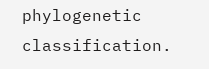phylogenetic classification.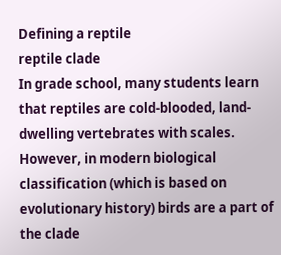Defining a reptile
reptile clade
In grade school, many students learn that reptiles are cold-blooded, land-dwelling vertebrates with scales. However, in modern biological classification (which is based on evolutionary history) birds are a part of the clade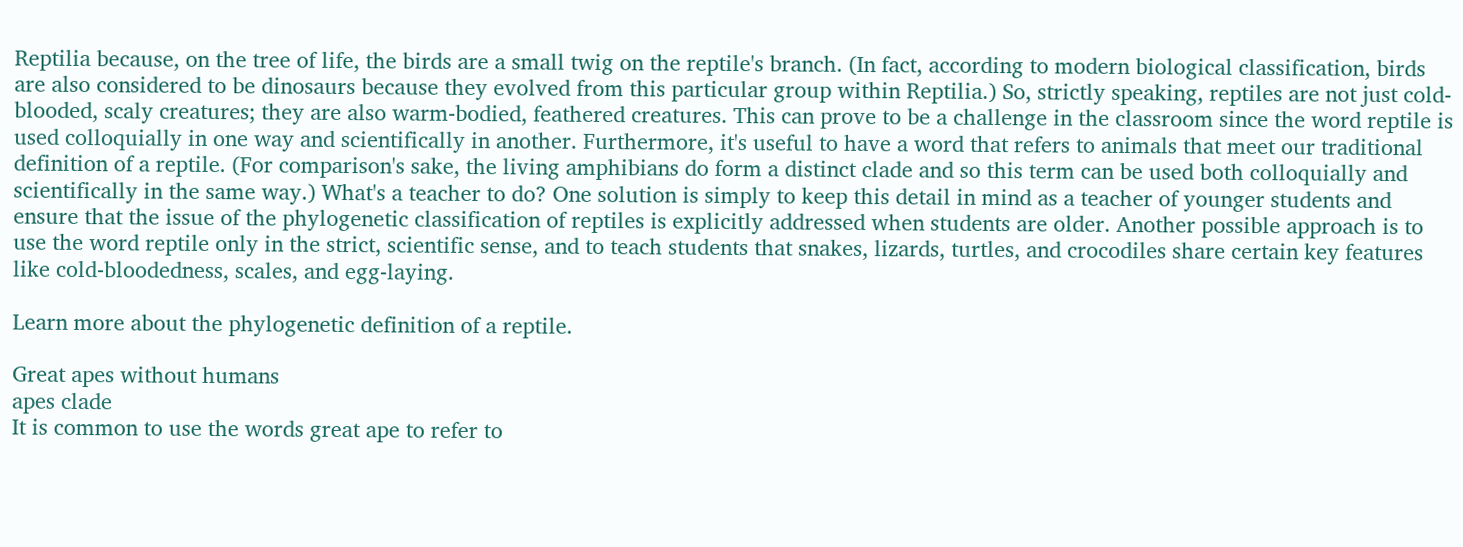Reptilia because, on the tree of life, the birds are a small twig on the reptile's branch. (In fact, according to modern biological classification, birds are also considered to be dinosaurs because they evolved from this particular group within Reptilia.) So, strictly speaking, reptiles are not just cold-blooded, scaly creatures; they are also warm-bodied, feathered creatures. This can prove to be a challenge in the classroom since the word reptile is used colloquially in one way and scientifically in another. Furthermore, it's useful to have a word that refers to animals that meet our traditional definition of a reptile. (For comparison's sake, the living amphibians do form a distinct clade and so this term can be used both colloquially and scientifically in the same way.) What's a teacher to do? One solution is simply to keep this detail in mind as a teacher of younger students and ensure that the issue of the phylogenetic classification of reptiles is explicitly addressed when students are older. Another possible approach is to use the word reptile only in the strict, scientific sense, and to teach students that snakes, lizards, turtles, and crocodiles share certain key features like cold-bloodedness, scales, and egg-laying.

Learn more about the phylogenetic definition of a reptile.

Great apes without humans
apes clade
It is common to use the words great ape to refer to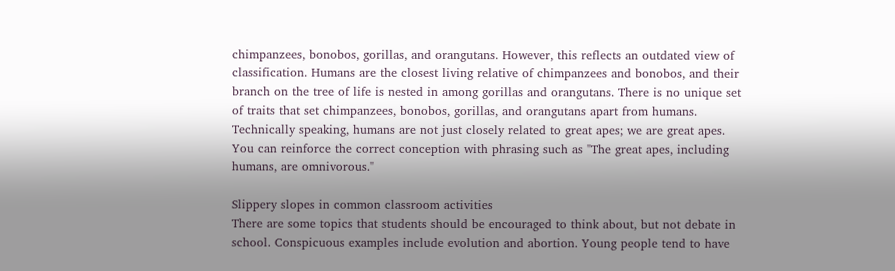chimpanzees, bonobos, gorillas, and orangutans. However, this reflects an outdated view of classification. Humans are the closest living relative of chimpanzees and bonobos, and their branch on the tree of life is nested in among gorillas and orangutans. There is no unique set of traits that set chimpanzees, bonobos, gorillas, and orangutans apart from humans. Technically speaking, humans are not just closely related to great apes; we are great apes. You can reinforce the correct conception with phrasing such as "The great apes, including humans, are omnivorous."

Slippery slopes in common classroom activities
There are some topics that students should be encouraged to think about, but not debate in school. Conspicuous examples include evolution and abortion. Young people tend to have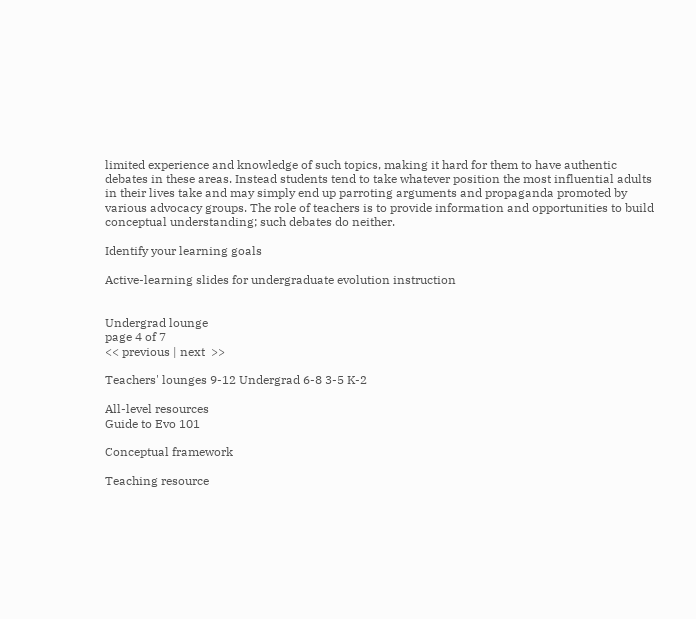limited experience and knowledge of such topics, making it hard for them to have authentic debates in these areas. Instead students tend to take whatever position the most influential adults in their lives take and may simply end up parroting arguments and propaganda promoted by various advocacy groups. The role of teachers is to provide information and opportunities to build conceptual understanding; such debates do neither.

Identify your learning goals

Active-learning slides for undergraduate evolution instruction


Undergrad lounge
page 4 of 7
<< previous | next  >>

Teachers' lounges 9-12 Undergrad 6-8 3-5 K-2

All-level resources
Guide to Evo 101

Conceptual framework

Teaching resource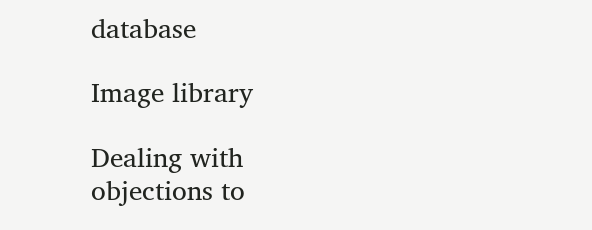database

Image library

Dealing with objections to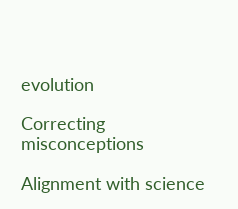evolution

Correcting misconceptions

Alignment with science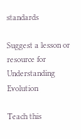standards

Suggest a lesson or resource for Understanding Evolution

Teach this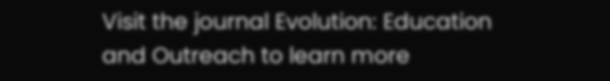Visit the journal Evolution: Education and Outreach to learn more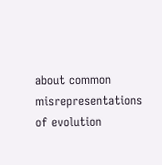about common misrepresentations of evolution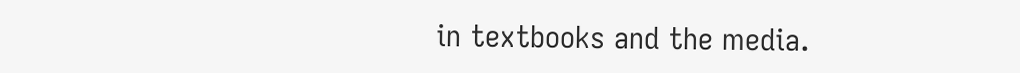in textbooks and the media.